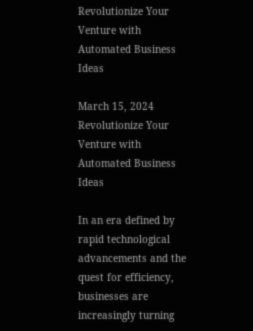Revolutionize Your Venture with Automated Business Ideas

March 15, 2024
Revolutionize Your Venture with Automated Business Ideas

In an era defined by rapid technological advancements and the quest for efficiency, businesses are increasingly turning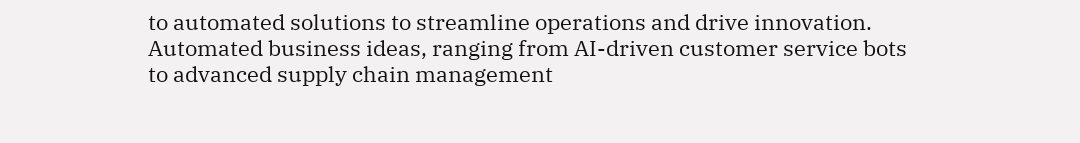to automated solutions to streamline operations and drive innovation. Automated business ideas, ranging from AI-driven customer service bots to advanced supply chain management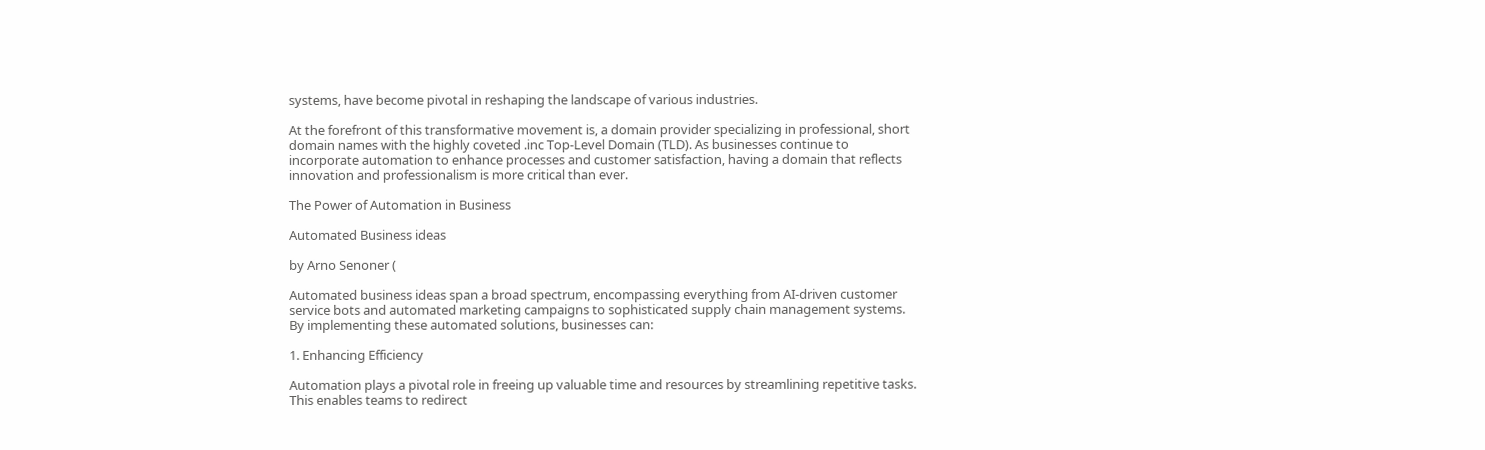systems, have become pivotal in reshaping the landscape of various industries.

At the forefront of this transformative movement is, a domain provider specializing in professional, short domain names with the highly coveted .inc Top-Level Domain (TLD). As businesses continue to incorporate automation to enhance processes and customer satisfaction, having a domain that reflects innovation and professionalism is more critical than ever.

The Power of Automation in Business

Automated Business ideas

by Arno Senoner (

Automated business ideas span a broad spectrum, encompassing everything from AI-driven customer service bots and automated marketing campaigns to sophisticated supply chain management systems. By implementing these automated solutions, businesses can:

1. Enhancing Efficiency

Automation plays a pivotal role in freeing up valuable time and resources by streamlining repetitive tasks. This enables teams to redirect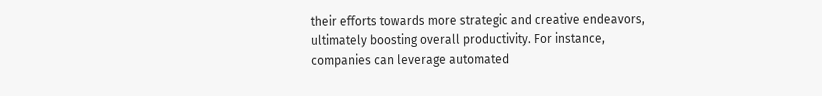their efforts towards more strategic and creative endeavors, ultimately boosting overall productivity. For instance, companies can leverage automated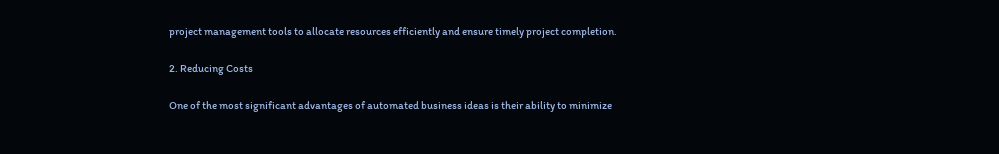project management tools to allocate resources efficiently and ensure timely project completion.

2. Reducing Costs

One of the most significant advantages of automated business ideas is their ability to minimize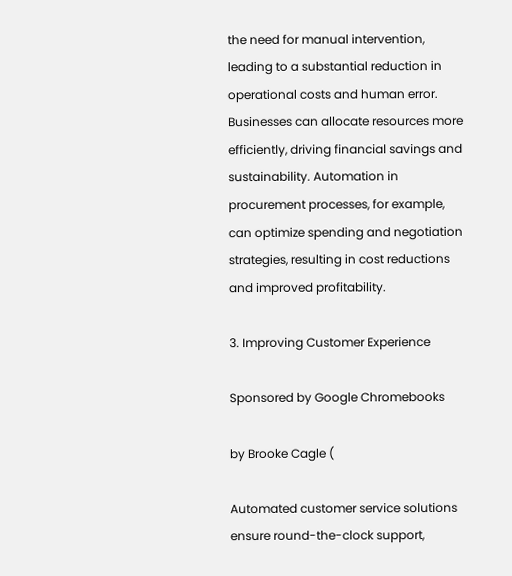the need for manual intervention, leading to a substantial reduction in operational costs and human error. Businesses can allocate resources more efficiently, driving financial savings and sustainability. Automation in procurement processes, for example, can optimize spending and negotiation strategies, resulting in cost reductions and improved profitability.

3. Improving Customer Experience

Sponsored by Google Chromebooks

by Brooke Cagle (

Automated customer service solutions ensure round-the-clock support,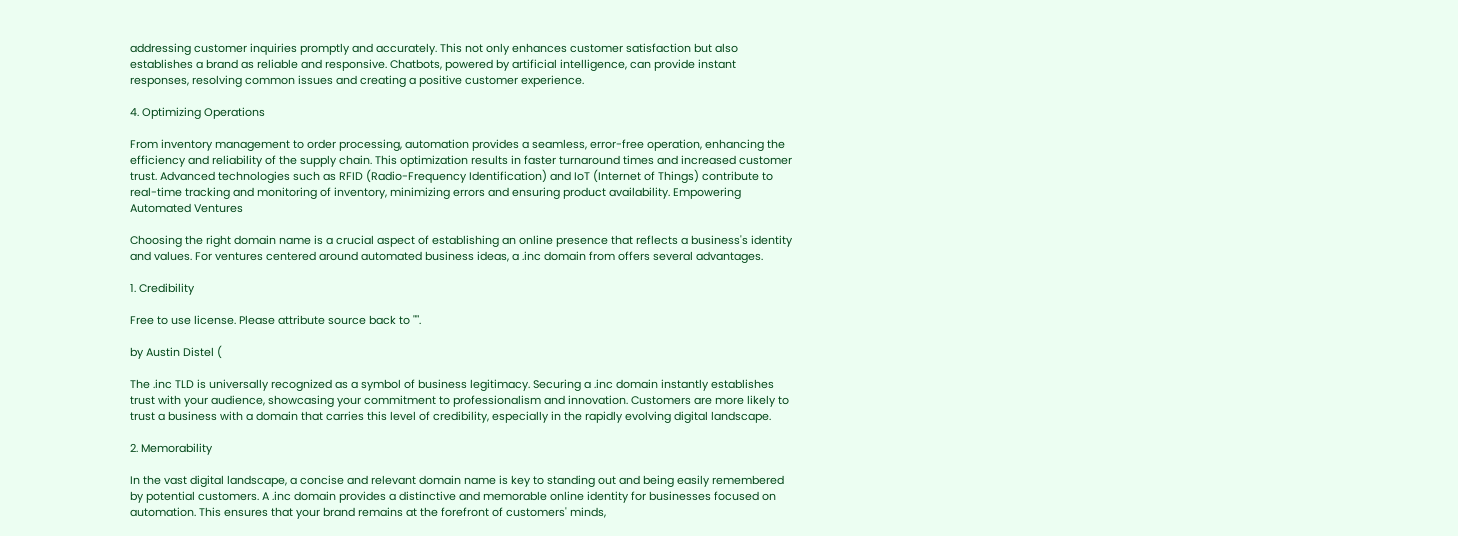addressing customer inquiries promptly and accurately. This not only enhances customer satisfaction but also establishes a brand as reliable and responsive. Chatbots, powered by artificial intelligence, can provide instant responses, resolving common issues and creating a positive customer experience.

4. Optimizing Operations

From inventory management to order processing, automation provides a seamless, error-free operation, enhancing the efficiency and reliability of the supply chain. This optimization results in faster turnaround times and increased customer trust. Advanced technologies such as RFID (Radio-Frequency Identification) and IoT (Internet of Things) contribute to real-time tracking and monitoring of inventory, minimizing errors and ensuring product availability. Empowering Automated Ventures

Choosing the right domain name is a crucial aspect of establishing an online presence that reflects a business's identity and values. For ventures centered around automated business ideas, a .inc domain from offers several advantages.

1. Credibility

Free to use license. Please attribute source back to "".

by Austin Distel (

The .inc TLD is universally recognized as a symbol of business legitimacy. Securing a .inc domain instantly establishes trust with your audience, showcasing your commitment to professionalism and innovation. Customers are more likely to trust a business with a domain that carries this level of credibility, especially in the rapidly evolving digital landscape.

2. Memorability

In the vast digital landscape, a concise and relevant domain name is key to standing out and being easily remembered by potential customers. A .inc domain provides a distinctive and memorable online identity for businesses focused on automation. This ensures that your brand remains at the forefront of customers' minds,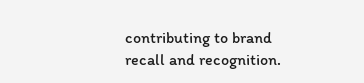contributing to brand recall and recognition.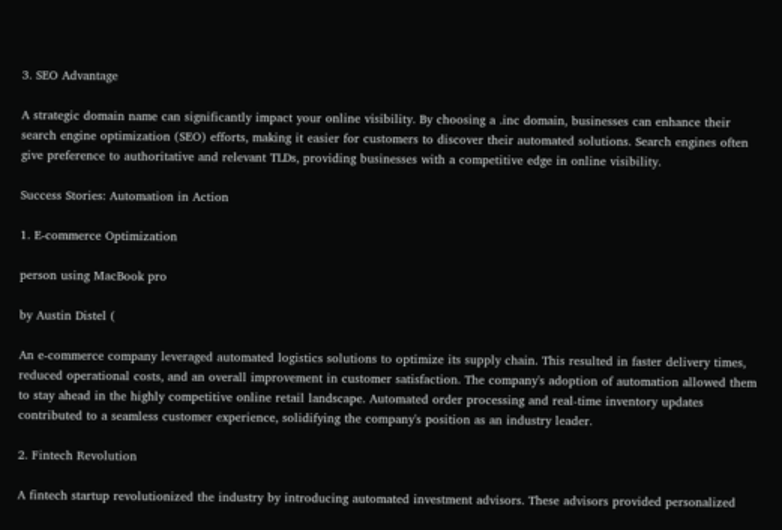3. SEO Advantage

A strategic domain name can significantly impact your online visibility. By choosing a .inc domain, businesses can enhance their search engine optimization (SEO) efforts, making it easier for customers to discover their automated solutions. Search engines often give preference to authoritative and relevant TLDs, providing businesses with a competitive edge in online visibility.

Success Stories: Automation in Action

1. E-commerce Optimization

person using MacBook pro

by Austin Distel (

An e-commerce company leveraged automated logistics solutions to optimize its supply chain. This resulted in faster delivery times, reduced operational costs, and an overall improvement in customer satisfaction. The company's adoption of automation allowed them to stay ahead in the highly competitive online retail landscape. Automated order processing and real-time inventory updates contributed to a seamless customer experience, solidifying the company's position as an industry leader.

2. Fintech Revolution

A fintech startup revolutionized the industry by introducing automated investment advisors. These advisors provided personalized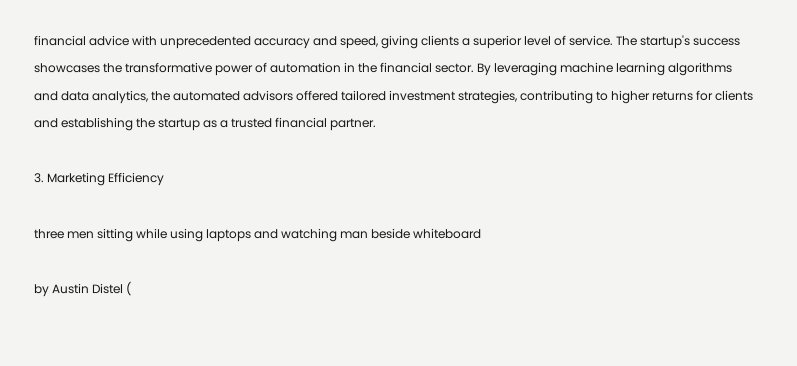financial advice with unprecedented accuracy and speed, giving clients a superior level of service. The startup's success showcases the transformative power of automation in the financial sector. By leveraging machine learning algorithms and data analytics, the automated advisors offered tailored investment strategies, contributing to higher returns for clients and establishing the startup as a trusted financial partner.

3. Marketing Efficiency

three men sitting while using laptops and watching man beside whiteboard

by Austin Distel (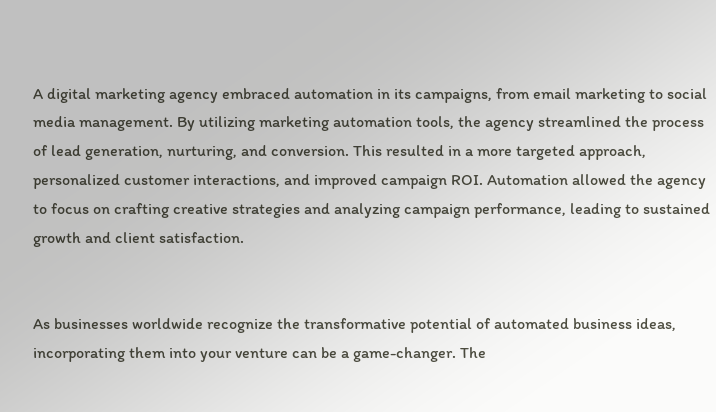A digital marketing agency embraced automation in its campaigns, from email marketing to social media management. By utilizing marketing automation tools, the agency streamlined the process of lead generation, nurturing, and conversion. This resulted in a more targeted approach, personalized customer interactions, and improved campaign ROI. Automation allowed the agency to focus on crafting creative strategies and analyzing campaign performance, leading to sustained growth and client satisfaction.


As businesses worldwide recognize the transformative potential of automated business ideas, incorporating them into your venture can be a game-changer. The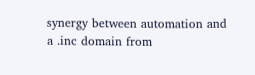synergy between automation and a .inc domain from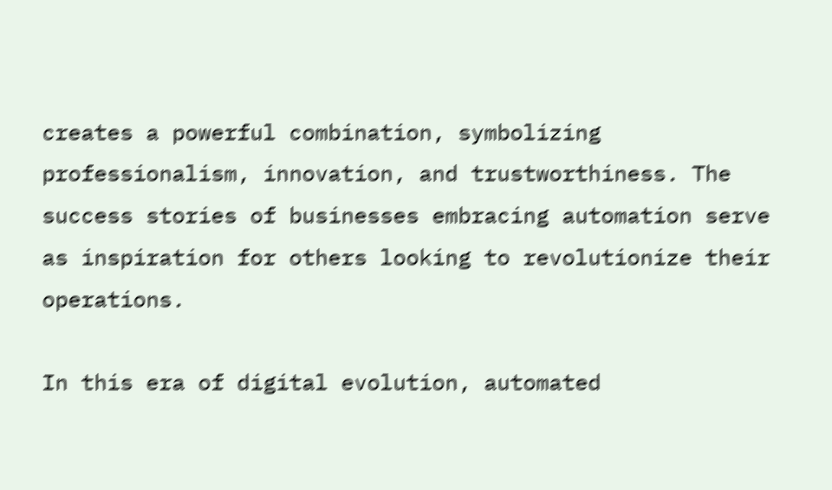creates a powerful combination, symbolizing professionalism, innovation, and trustworthiness. The success stories of businesses embracing automation serve as inspiration for others looking to revolutionize their operations.

In this era of digital evolution, automated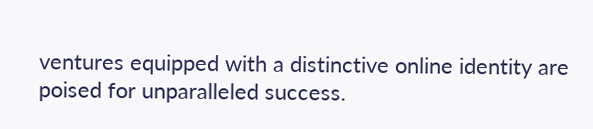ventures equipped with a distinctive online identity are poised for unparalleled success.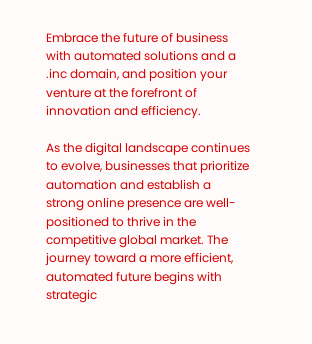Embrace the future of business with automated solutions and a .inc domain, and position your venture at the forefront of innovation and efficiency.

As the digital landscape continues to evolve, businesses that prioritize automation and establish a strong online presence are well-positioned to thrive in the competitive global market. The journey toward a more efficient, automated future begins with strategic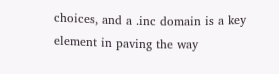choices, and a .inc domain is a key element in paving the way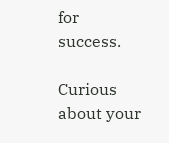for success.

Curious about your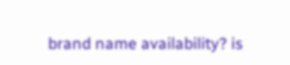brand name availability? is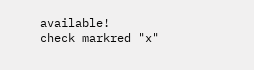available!
check markred "x"